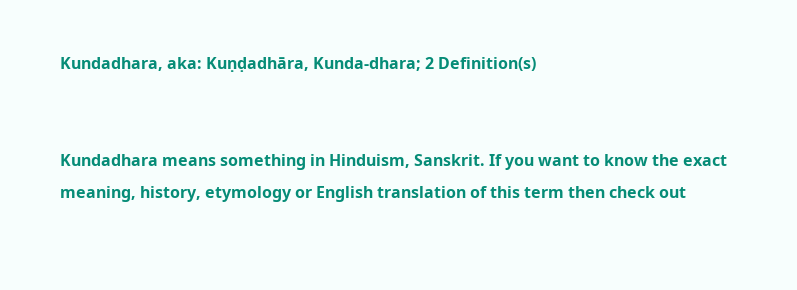Kundadhara, aka: Kuṇḍadhāra, Kunda-dhara; 2 Definition(s)


Kundadhara means something in Hinduism, Sanskrit. If you want to know the exact meaning, history, etymology or English translation of this term then check out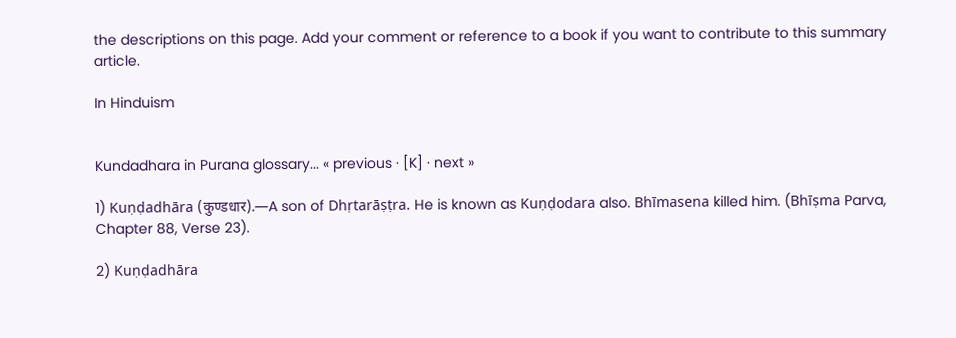the descriptions on this page. Add your comment or reference to a book if you want to contribute to this summary article.

In Hinduism


Kundadhara in Purana glossary... « previous · [K] · next »

1) Kuṇḍadhāra (कुण्डधार).—A son of Dhṛtarāṣṭra. He is known as Kuṇḍodara also. Bhīmasena killed him. (Bhīṣma Parva, Chapter 88, Verse 23).

2) Kuṇḍadhāra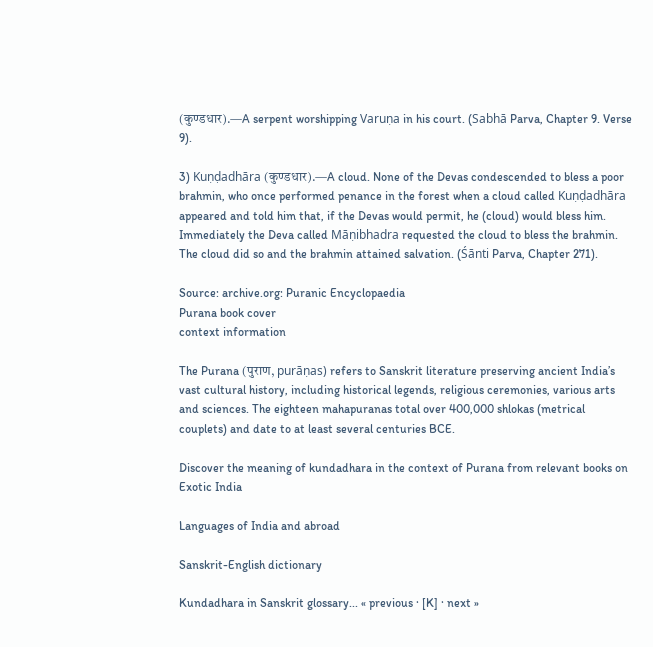(कुण्डधार).—A serpent worshipping Varuṇa in his court. (Sabhā Parva, Chapter 9. Verse 9).

3) Kuṇḍadhāra (कुण्डधार).—A cloud. None of the Devas condescended to bless a poor brahmin, who once performed penance in the forest when a cloud called Kuṇḍadhāra appeared and told him that, if the Devas would permit, he (cloud) would bless him. Immediately the Deva called Māṇibhadra requested the cloud to bless the brahmin. The cloud did so and the brahmin attained salvation. (Śānti Parva, Chapter 271).

Source: archive.org: Puranic Encyclopaedia
Purana book cover
context information

The Purana (पुराण, purāṇas) refers to Sanskrit literature preserving ancient India’s vast cultural history, including historical legends, religious ceremonies, various arts and sciences. The eighteen mahapuranas total over 400,000 shlokas (metrical couplets) and date to at least several centuries BCE.

Discover the meaning of kundadhara in the context of Purana from relevant books on Exotic India

Languages of India and abroad

Sanskrit-English dictionary

Kundadhara in Sanskrit glossary... « previous · [K] · next »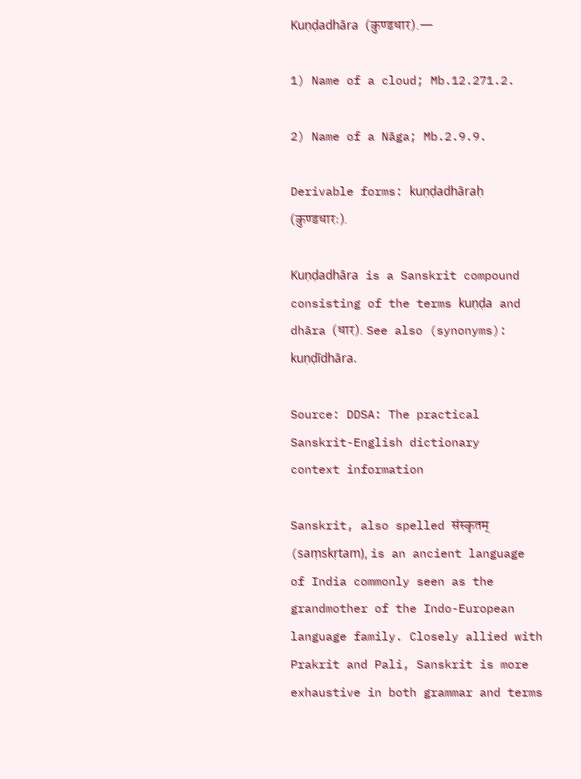Kuṇḍadhāra (कुण्डधार).—

1) Name of a cloud; Mb.12.271.2.

2) Name of a Nāga; Mb.2.9.9.

Derivable forms: kuṇḍadhāraḥ (कुण्डधारः).

Kuṇḍadhāra is a Sanskrit compound consisting of the terms kuṇḍa and dhāra (धार). See also (synonyms): kuṇḍīdhāra.

Source: DDSA: The practical Sanskrit-English dictionary
context information

Sanskrit, also spelled संस्कृतम् (saṃskṛtam), is an ancient language of India commonly seen as the grandmother of the Indo-European language family. Closely allied with Prakrit and Pali, Sanskrit is more exhaustive in both grammar and terms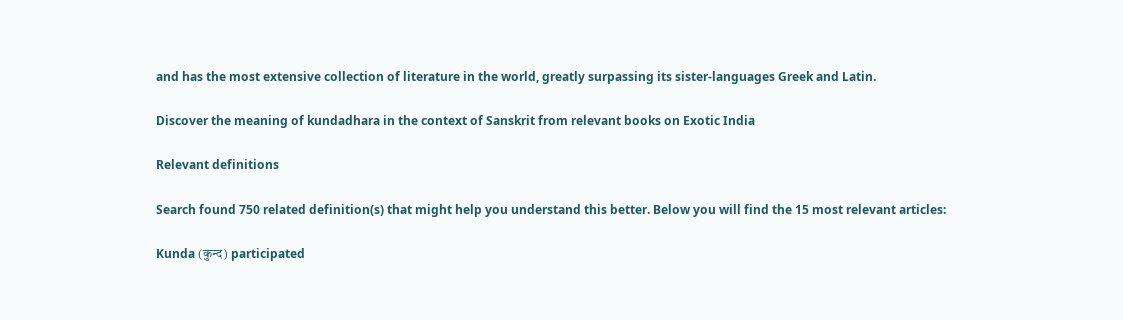and has the most extensive collection of literature in the world, greatly surpassing its sister-languages Greek and Latin.

Discover the meaning of kundadhara in the context of Sanskrit from relevant books on Exotic India

Relevant definitions

Search found 750 related definition(s) that might help you understand this better. Below you will find the 15 most relevant articles:

Kunda (कुन्द) participated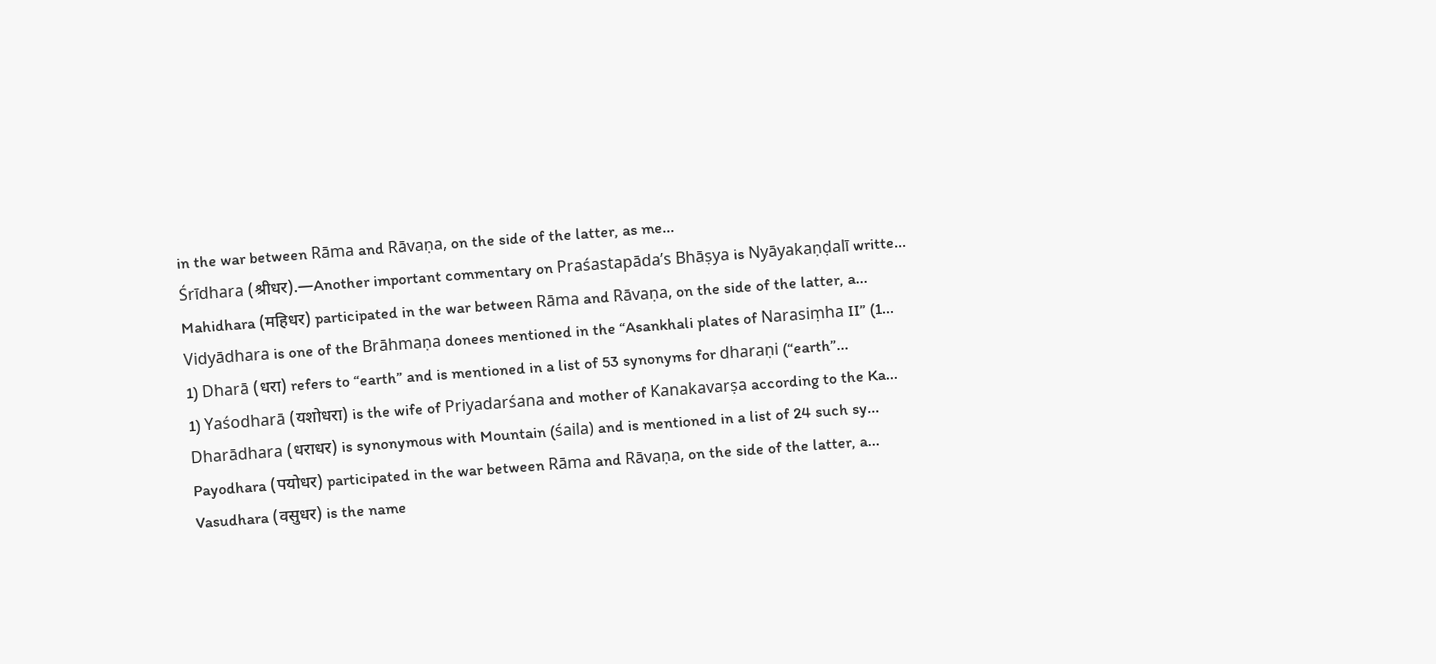in the war between Rāma and Rāvaṇa, on the side of the latter, as me...
Śrīdhara (श्रीधर).—Another important commentary on Praśastapāda’s Bhāṣya is Nyāyakaṇḍalī writte...
Mahidhara (महिधर) participated in the war between Rāma and Rāvaṇa, on the side of the latter, a...
Vidyādhara is one of the Brāhmaṇa donees mentioned in the “Asankhali plates of Narasiṃha II” (1...
1) Dharā (धरा) refers to “earth” and is mentioned in a list of 53 synonyms for dharaṇi (“earth”...
1) Yaśodharā (यशोधरा) is the wife of Priyadarśana and mother of Kanakavarṣa according to the Ka...
Dharādhara (धराधर) is synonymous with Mountain (śaila) and is mentioned in a list of 24 such sy...
Payodhara (पयोधर) participated in the war between Rāma and Rāvaṇa, on the side of the latter, a...
Vasudhara (वसुधर) is the name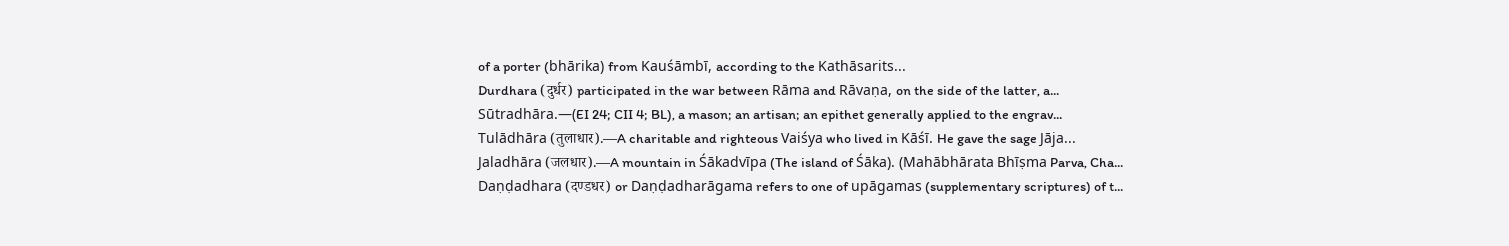of a porter (bhārika) from Kauśāmbī, according to the Kathāsarits...
Durdhara (दुर्धर) participated in the war between Rāma and Rāvaṇa, on the side of the latter, a...
Sūtradhāra.—(EI 24; CII 4; BL), a mason; an artisan; an epithet generally applied to the engrav...
Tulādhāra (तुलाधार).—A charitable and righteous Vaiśya who lived in Kāśī. He gave the sage Jāja...
Jaladhāra (जलधार).—A mountain in Śākadvīpa (The island of Śāka). (Mahābhārata Bhīṣma Parva, Cha...
Daṇḍadhara (दण्डधर) or Daṇḍadharāgama refers to one of upāgamas (supplementary scriptures) of t...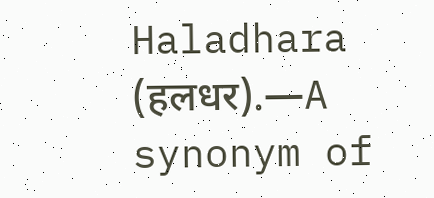Haladhara (हलधर).—A synonym of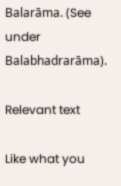Balarāma. (See under Balabhadrarāma).

Relevant text

Like what you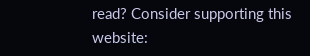read? Consider supporting this website: